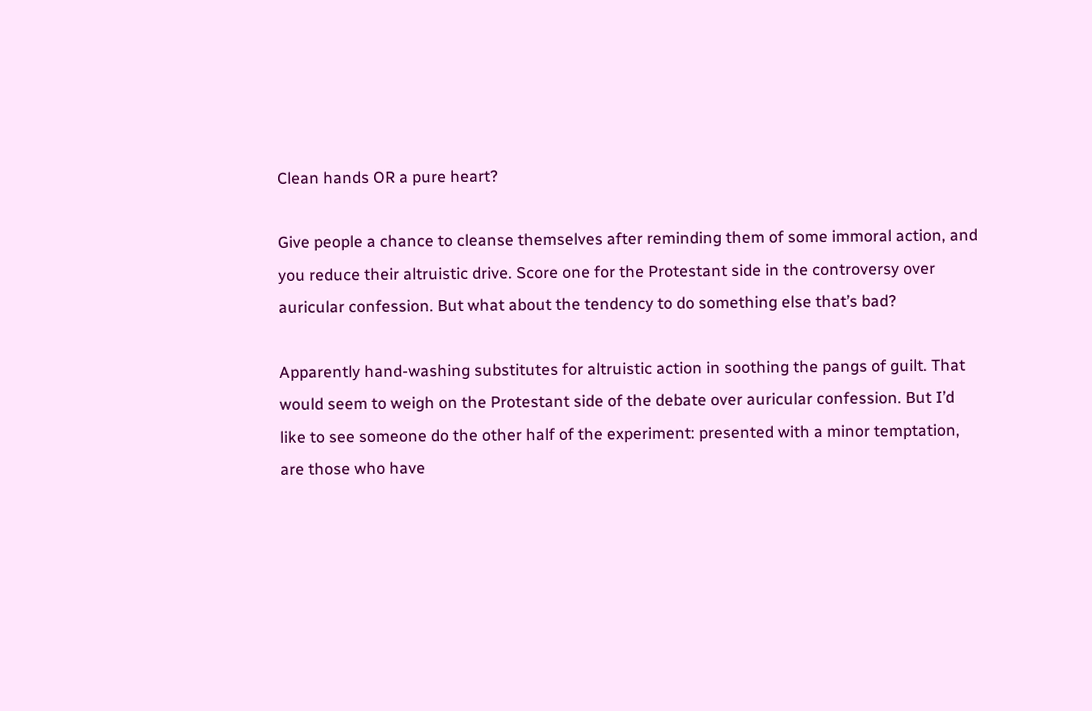Clean hands OR a pure heart?

Give people a chance to cleanse themselves after reminding them of some immoral action, and you reduce their altruistic drive. Score one for the Protestant side in the controversy over auricular confession. But what about the tendency to do something else that’s bad?

Apparently hand-washing substitutes for altruistic action in soothing the pangs of guilt. That would seem to weigh on the Protestant side of the debate over auricular confession. But I’d like to see someone do the other half of the experiment: presented with a minor temptation, are those who have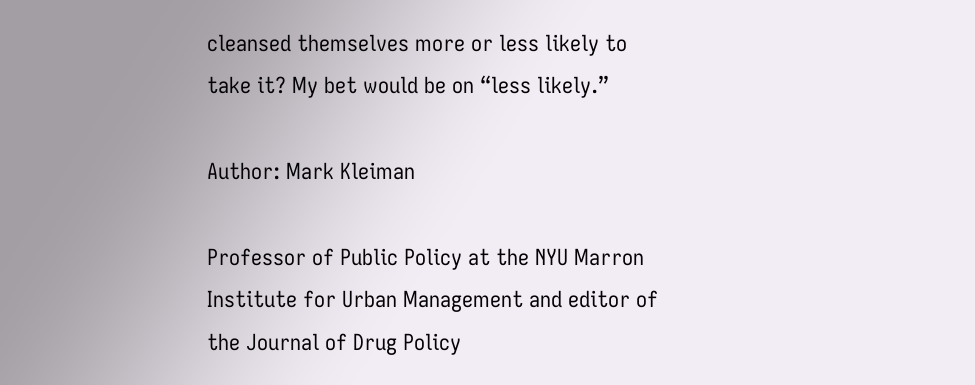cleansed themselves more or less likely to take it? My bet would be on “less likely.”

Author: Mark Kleiman

Professor of Public Policy at the NYU Marron Institute for Urban Management and editor of the Journal of Drug Policy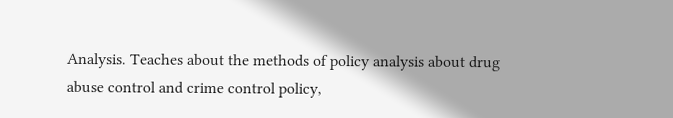Analysis. Teaches about the methods of policy analysis about drug abuse control and crime control policy,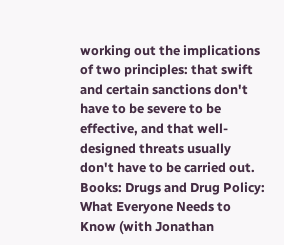working out the implications of two principles: that swift and certain sanctions don't have to be severe to be effective, and that well-designed threats usually don't have to be carried out. Books: Drugs and Drug Policy: What Everyone Needs to Know (with Jonathan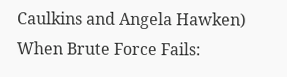Caulkins and Angela Hawken) When Brute Force Fails: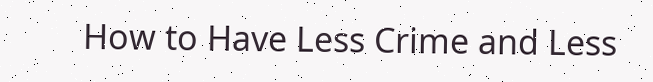How to Have Less Crime and Less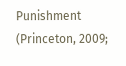Punishment (Princeton, 2009;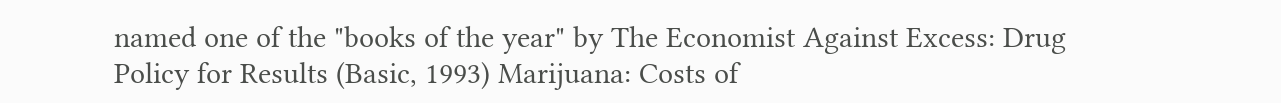named one of the "books of the year" by The Economist Against Excess: Drug Policy for Results (Basic, 1993) Marijuana: Costs of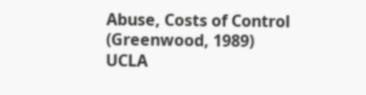Abuse, Costs of Control (Greenwood, 1989) UCLA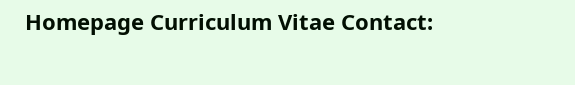Homepage Curriculum Vitae Contact: